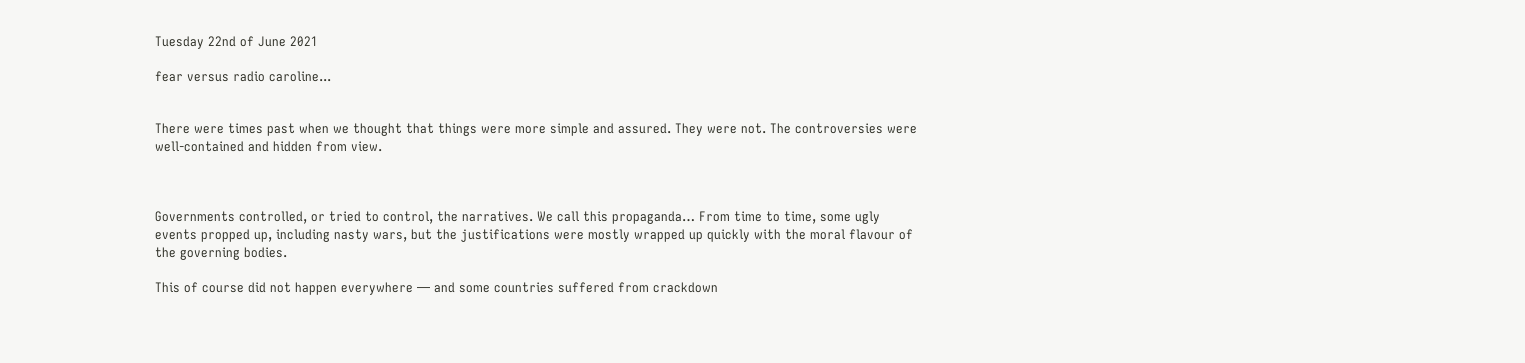Tuesday 22nd of June 2021

fear versus radio caroline...


There were times past when we thought that things were more simple and assured. They were not. The controversies were well-contained and hidden from view.



Governments controlled, or tried to control, the narratives. We call this propaganda… From time to time, some ugly events propped up, including nasty wars, but the justifications were mostly wrapped up quickly with the moral flavour of the governing bodies.

This of course did not happen everywhere — and some countries suffered from crackdown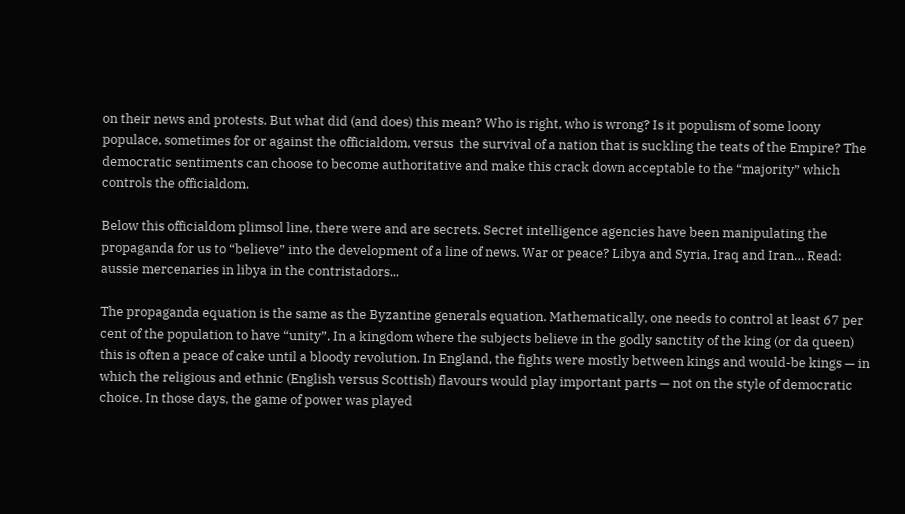on their news and protests. But what did (and does) this mean? Who is right, who is wrong? Is it populism of some loony populace, sometimes for or against the officialdom, versus  the survival of a nation that is suckling the teats of the Empire? The democratic sentiments can choose to become authoritative and make this crack down acceptable to the “majority” which controls the officialdom.

Below this officialdom plimsol line, there were and are secrets. Secret intelligence agencies have been manipulating the propaganda for us to “believe” into the development of a line of news. War or peace? Libya and Syria, Iraq and Iran… Read: aussie mercenaries in libya in the contristadors...

The propaganda equation is the same as the Byzantine generals equation. Mathematically, one needs to control at least 67 per cent of the population to have “unity”. In a kingdom where the subjects believe in the godly sanctity of the king (or da queen) this is often a peace of cake until a bloody revolution. In England, the fights were mostly between kings and would-be kings — in which the religious and ethnic (English versus Scottish) flavours would play important parts — not on the style of democratic choice. In those days, the game of power was played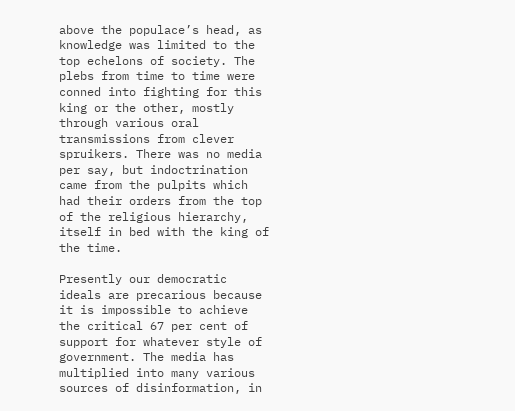above the populace’s head, as knowledge was limited to the top echelons of society. The plebs from time to time were conned into fighting for this king or the other, mostly through various oral transmissions from clever spruikers. There was no media per say, but indoctrination came from the pulpits which had their orders from the top of the religious hierarchy, itself in bed with the king of the time.

Presently our democratic ideals are precarious because it is impossible to achieve the critical 67 per cent of support for whatever style of government. The media has multiplied into many various sources of disinformation, in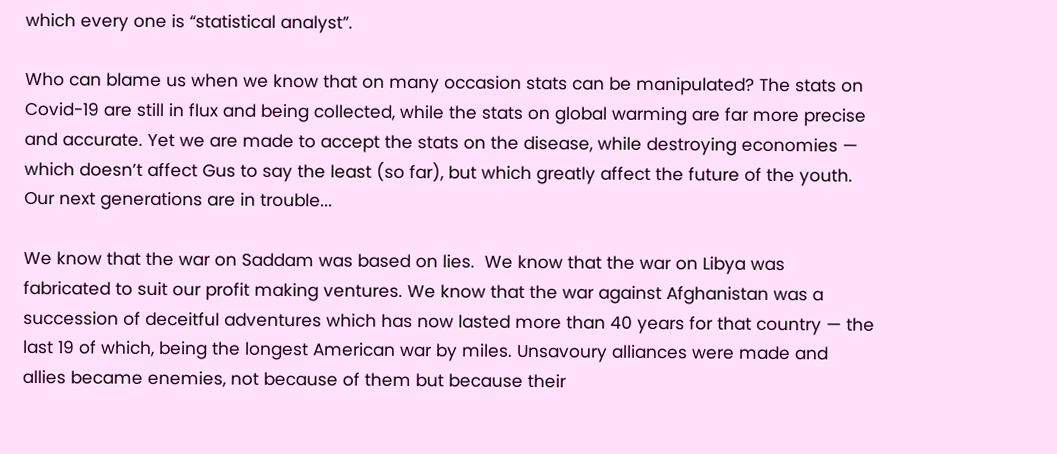which every one is “statistical analyst”.

Who can blame us when we know that on many occasion stats can be manipulated? The stats on Covid-19 are still in flux and being collected, while the stats on global warming are far more precise and accurate. Yet we are made to accept the stats on the disease, while destroying economies — which doesn’t affect Gus to say the least (so far), but which greatly affect the future of the youth. Our next generations are in trouble...

We know that the war on Saddam was based on lies.  We know that the war on Libya was fabricated to suit our profit making ventures. We know that the war against Afghanistan was a succession of deceitful adventures which has now lasted more than 40 years for that country — the last 19 of which, being the longest American war by miles. Unsavoury alliances were made and allies became enemies, not because of them but because their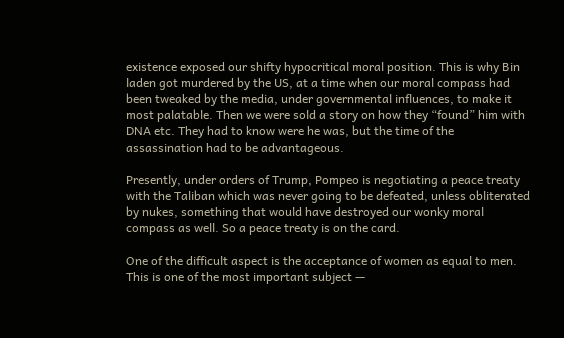existence exposed our shifty hypocritical moral position. This is why Bin laden got murdered by the US, at a time when our moral compass had been tweaked by the media, under governmental influences, to make it most palatable. Then we were sold a story on how they “found” him with DNA etc. They had to know were he was, but the time of the assassination had to be advantageous.

Presently, under orders of Trump, Pompeo is negotiating a peace treaty with the Taliban which was never going to be defeated, unless obliterated by nukes, something that would have destroyed our wonky moral compass as well. So a peace treaty is on the card.

One of the difficult aspect is the acceptance of women as equal to men. This is one of the most important subject —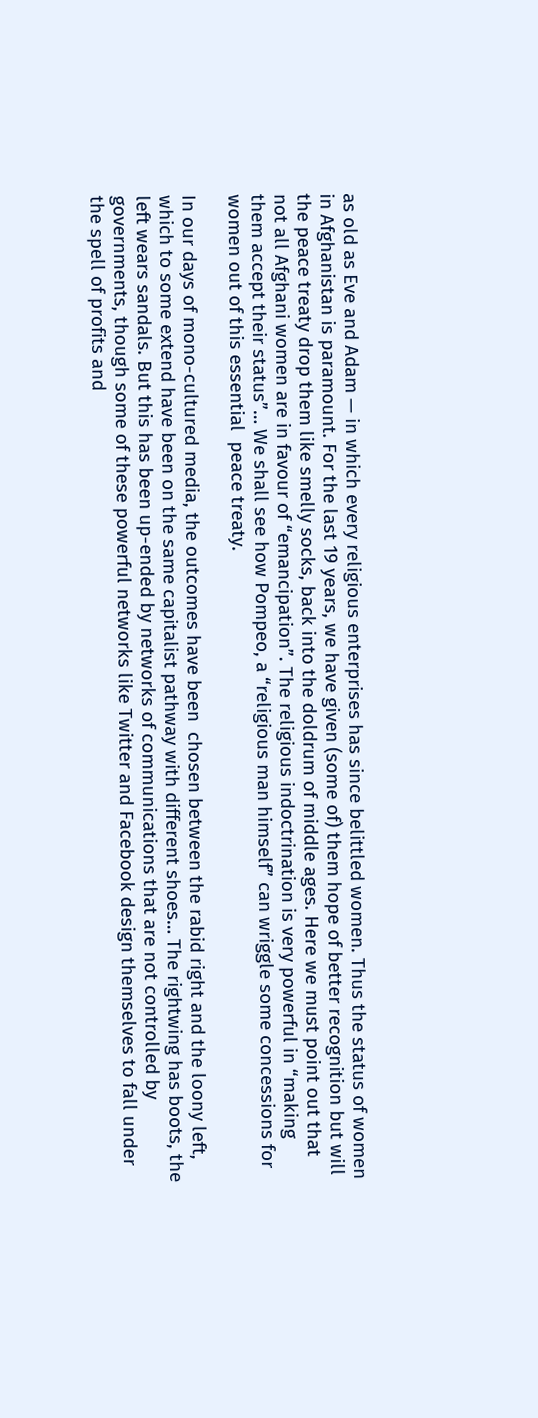as old as Eve and Adam — in which every religious enterprises has since belittled women. Thus the status of women in Afghanistan is paramount. For the last 19 years, we have given (some of) them hope of better recognition but will the peace treaty drop them like smelly socks, back into the doldrum of middle ages. Here we must point out that not all Afghani women are in favour of “emancipation”. The religious indoctrination is very powerful in “making them accept their status”… We shall see how Pompeo, a “religious man himself” can wriggle some concessions for women out of this essential  peace treaty.

In our days of mono-cultured media, the outcomes have been  chosen between the rabid right and the loony left, which to some extend have been on the same capitalist pathway with different shoes… The rightwing has boots, the left wears sandals. But this has been up-ended by networks of communications that are not controlled by governments, though some of these powerful networks like Twitter and Facebook design themselves to fall under the spell of profits and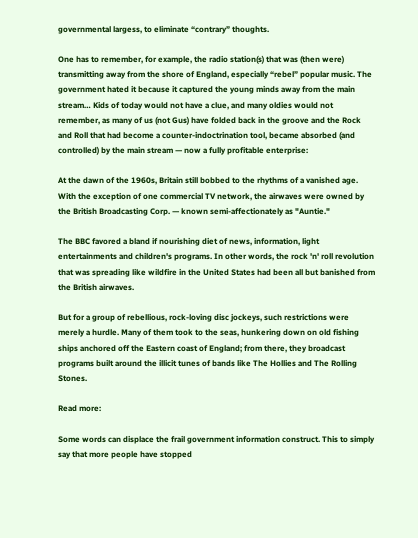governmental largess, to eliminate “contrary” thoughts.

One has to remember, for example, the radio station(s) that was (then were) transmitting away from the shore of England, especially “rebel” popular music. The government hated it because it captured the young minds away from the main stream… Kids of today would not have a clue, and many oldies would not remember, as many of us (not Gus) have folded back in the groove and the Rock and Roll that had become a counter-indoctrination tool, became absorbed (and controlled) by the main stream — now a fully profitable enterprise:

At the dawn of the 1960s, Britain still bobbed to the rhythms of a vanished age. With the exception of one commercial TV network, the airwaves were owned by the British Broadcasting Corp. — known semi-affectionately as "Auntie."

The BBC favored a bland if nourishing diet of news, information, light entertainments and children's programs. In other words, the rock 'n' roll revolution that was spreading like wildfire in the United States had been all but banished from the British airwaves.

But for a group of rebellious, rock-loving disc jockeys, such restrictions were merely a hurdle. Many of them took to the seas, hunkering down on old fishing ships anchored off the Eastern coast of England; from there, they broadcast programs built around the illicit tunes of bands like The Hollies and The Rolling Stones.

Read more:

Some words can displace the frail government information construct. This to simply say that more people have stopped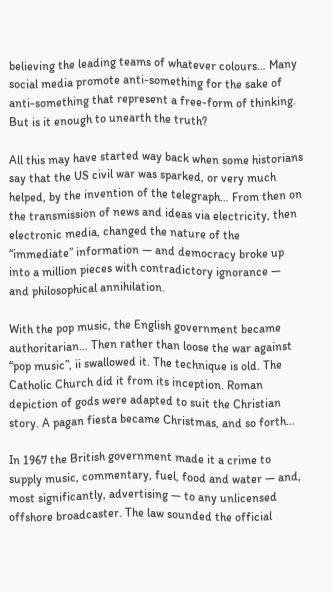believing the leading teams of whatever colours… Many social media promote anti-something for the sake of anti-something that represent a free-form of thinking. But is it enough to unearth the truth?

All this may have started way back when some historians say that the US civil war was sparked, or very much helped, by the invention of the telegraph… From then on the transmission of news and ideas via electricity, then electronic media, changed the nature of the “immediate” information — and democracy broke up into a million pieces with contradictory ignorance — and philosophical annihilation.

With the pop music, the English government became authoritarian… Then rather than loose the war against “pop music”, ii swallowed it. The technique is old. The Catholic Church did it from its inception. Roman depiction of gods were adapted to suit the Christian story. A pagan fiesta became Christmas, and so forth...

In 1967 the British government made it a crime to supply music, commentary, fuel, food and water — and, most significantly, advertising — to any unlicensed offshore broadcaster. The law sounded the official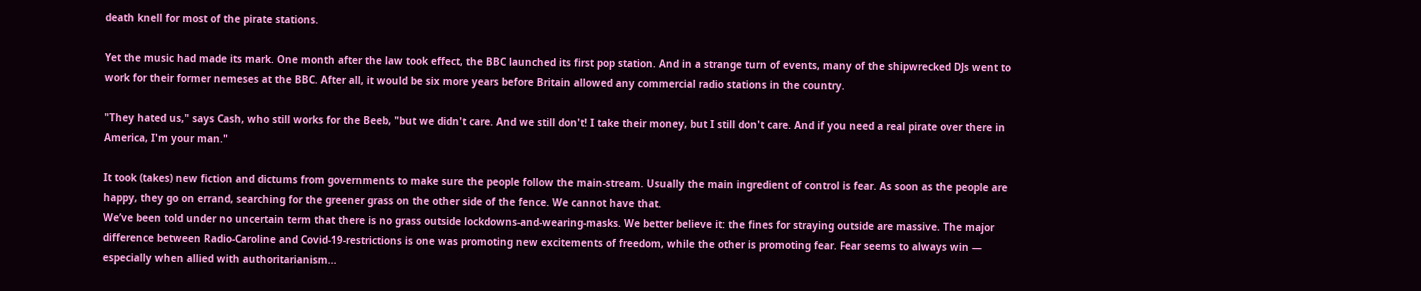death knell for most of the pirate stations.

Yet the music had made its mark. One month after the law took effect, the BBC launched its first pop station. And in a strange turn of events, many of the shipwrecked DJs went to work for their former nemeses at the BBC. After all, it would be six more years before Britain allowed any commercial radio stations in the country.

"They hated us," says Cash, who still works for the Beeb, "but we didn't care. And we still don't! I take their money, but I still don't care. And if you need a real pirate over there in America, I'm your man."

It took (takes) new fiction and dictums from governments to make sure the people follow the main-stream. Usually the main ingredient of control is fear. As soon as the people are happy, they go on errand, searching for the greener grass on the other side of the fence. We cannot have that.
We’ve been told under no uncertain term that there is no grass outside lockdowns-and-wearing-masks. We better believe it: the fines for straying outside are massive. The major difference between Radio-Caroline and Covid-19-restrictions is one was promoting new excitements of freedom, while the other is promoting fear. Fear seems to always win — especially when allied with authoritarianism...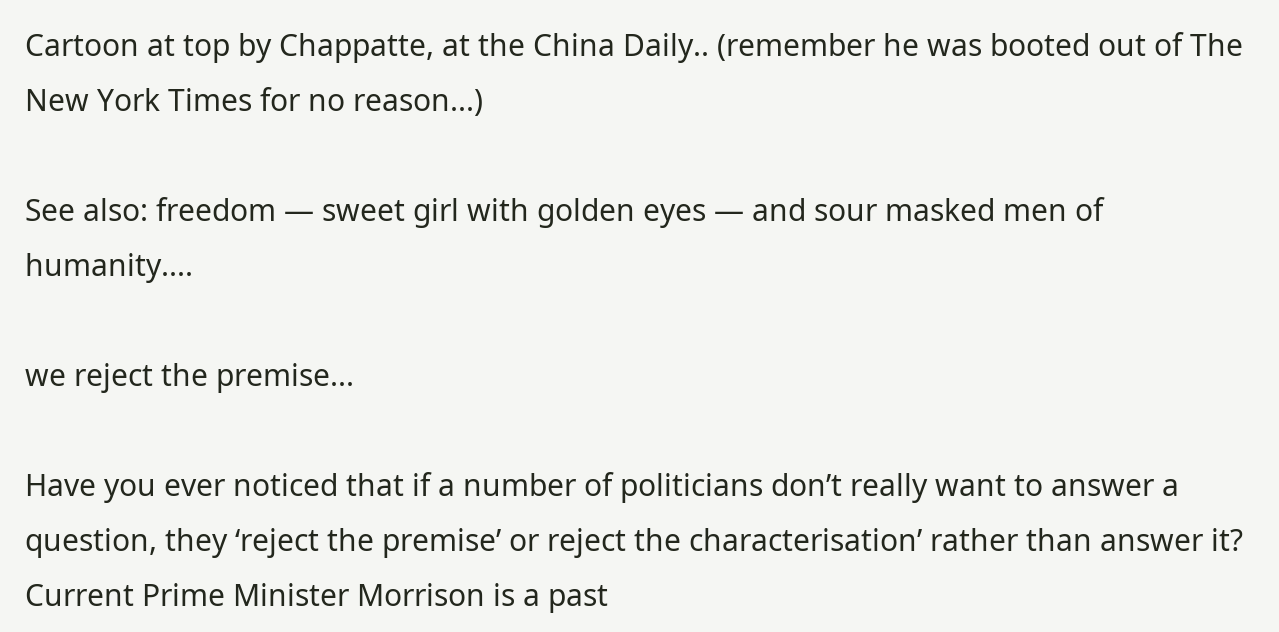Cartoon at top by Chappatte, at the China Daily.. (remember he was booted out of The New York Times for no reason...)

See also: freedom — sweet girl with golden eyes — and sour masked men of humanity....

we reject the premise...

Have you ever noticed that if a number of politicians don’t really want to answer a question, they ‘reject the premise’ or reject the characterisation’ rather than answer it? Current Prime Minister Morrison is a past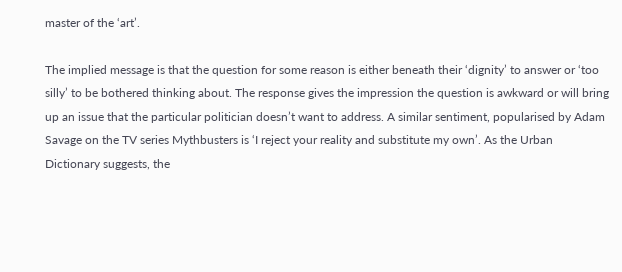master of the ‘art’.

The implied message is that the question for some reason is either beneath their ‘dignity’ to answer or ‘too silly’ to be bothered thinking about. The response gives the impression the question is awkward or will bring up an issue that the particular politician doesn’t want to address. A similar sentiment, popularised by Adam Savage on the TV series Mythbusters is ‘I reject your reality and substitute my own’. As the Urban Dictionary suggests, the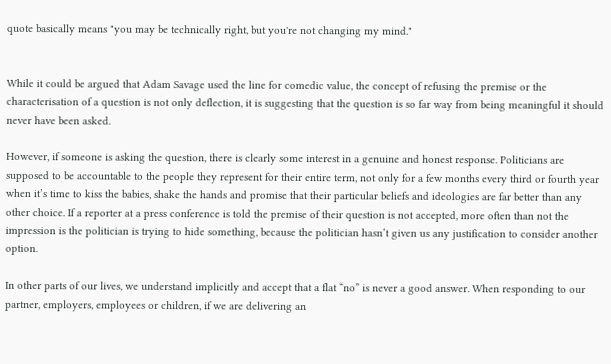quote basically means "you may be technically right, but you're not changing my mind."


While it could be argued that Adam Savage used the line for comedic value, the concept of refusing the premise or the characterisation of a question is not only deflection, it is suggesting that the question is so far way from being meaningful it should never have been asked.

However, if someone is asking the question, there is clearly some interest in a genuine and honest response. Politicians are supposed to be accountable to the people they represent for their entire term, not only for a few months every third or fourth year when it’s time to kiss the babies, shake the hands and promise that their particular beliefs and ideologies are far better than any other choice. If a reporter at a press conference is told the premise of their question is not accepted, more often than not the impression is the politician is trying to hide something, because the politician hasn’t given us any justification to consider another option.

In other parts of our lives, we understand implicitly and accept that a flat “no” is never a good answer. When responding to our partner, employers, employees or children, if we are delivering an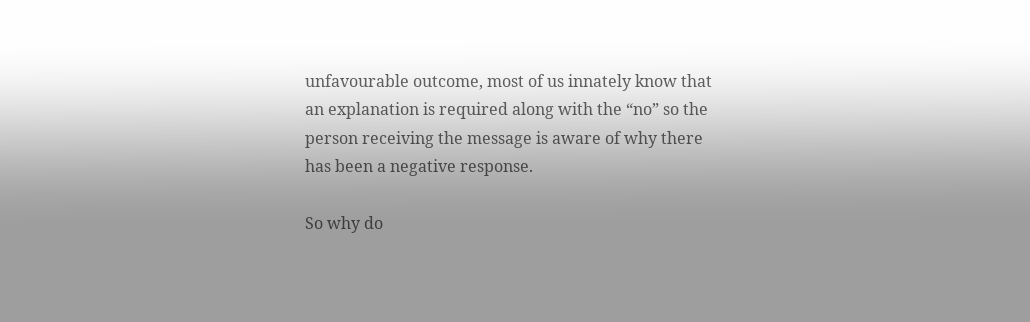unfavourable outcome, most of us innately know that an explanation is required along with the “no” so the person receiving the message is aware of why there has been a negative response.

So why do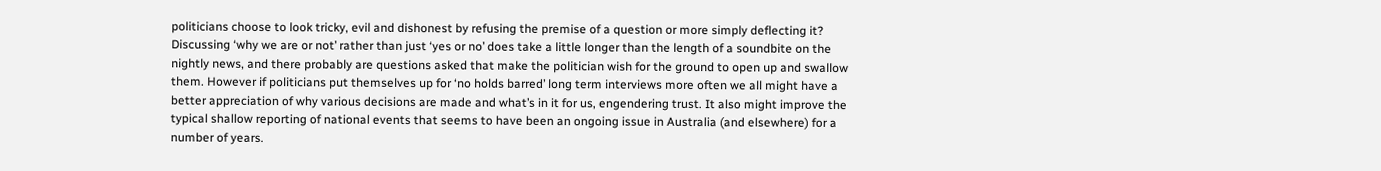politicians choose to look tricky, evil and dishonest by refusing the premise of a question or more simply deflecting it? Discussing ‘why we are or not’ rather than just ‘yes or no’ does take a little longer than the length of a soundbite on the nightly news, and there probably are questions asked that make the politician wish for the ground to open up and swallow them. However if politicians put themselves up for ‘no holds barred’ long term interviews more often we all might have a better appreciation of why various decisions are made and what’s in it for us, engendering trust. It also might improve the typical shallow reporting of national events that seems to have been an ongoing issue in Australia (and elsewhere) for a number of years.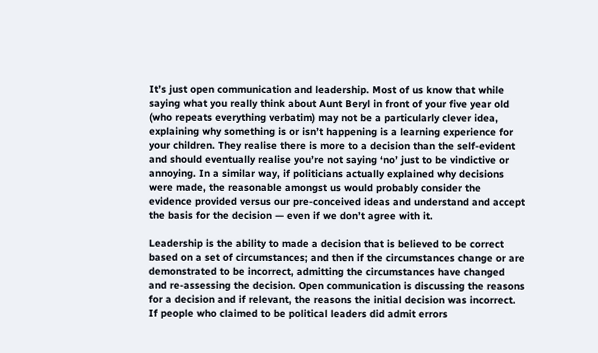It’s just open communication and leadership. Most of us know that while saying what you really think about Aunt Beryl in front of your five year old (who repeats everything verbatim) may not be a particularly clever idea, explaining why something is or isn’t happening is a learning experience for your children. They realise there is more to a decision than the self-evident and should eventually realise you’re not saying ‘no’ just to be vindictive or annoying. In a similar way, if politicians actually explained why decisions were made, the reasonable amongst us would probably consider the evidence provided versus our pre-conceived ideas and understand and accept the basis for the decision — even if we don’t agree with it.

Leadership is the ability to made a decision that is believed to be correct based on a set of circumstances; and then if the circumstances change or are demonstrated to be incorrect, admitting the circumstances have changed and re-assessing the decision. Open communication is discussing the reasons for a decision and if relevant, the reasons the initial decision was incorrect. If people who claimed to be political leaders did admit errors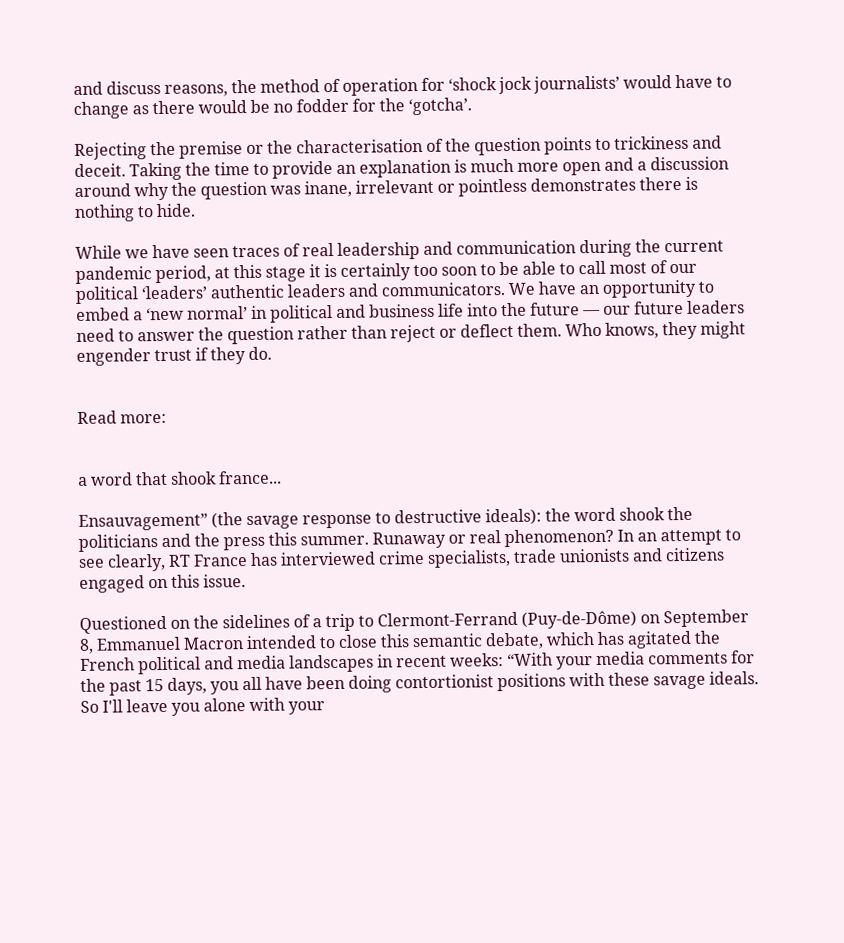and discuss reasons, the method of operation for ‘shock jock journalists’ would have to change as there would be no fodder for the ‘gotcha’.

Rejecting the premise or the characterisation of the question points to trickiness and deceit. Taking the time to provide an explanation is much more open and a discussion around why the question was inane, irrelevant or pointless demonstrates there is nothing to hide.

While we have seen traces of real leadership and communication during the current pandemic period, at this stage it is certainly too soon to be able to call most of our political ‘leaders’ authentic leaders and communicators. We have an opportunity to embed a ‘new normal’ in political and business life into the future — our future leaders need to answer the question rather than reject or deflect them. Who knows, they might engender trust if they do.


Read more:


a word that shook france...

Ensauvagement” (the savage response to destructive ideals): the word shook the politicians and the press this summer. Runaway or real phenomenon? In an attempt to see clearly, RT France has interviewed crime specialists, trade unionists and citizens engaged on this issue.

Questioned on the sidelines of a trip to Clermont-Ferrand (Puy-de-Dôme) on September 8, Emmanuel Macron intended to close this semantic debate, which has agitated the French political and media landscapes in recent weeks: “With your media comments for the past 15 days, you all have been doing contortionist positions with these savage ideals. So I'll leave you alone with your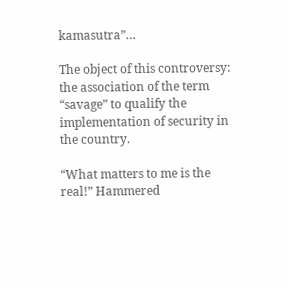kamasutra”…

The object of this controversy: the association of the term “savage” to qualify the implementation of security in the country.

“What matters to me is the real!” Hammered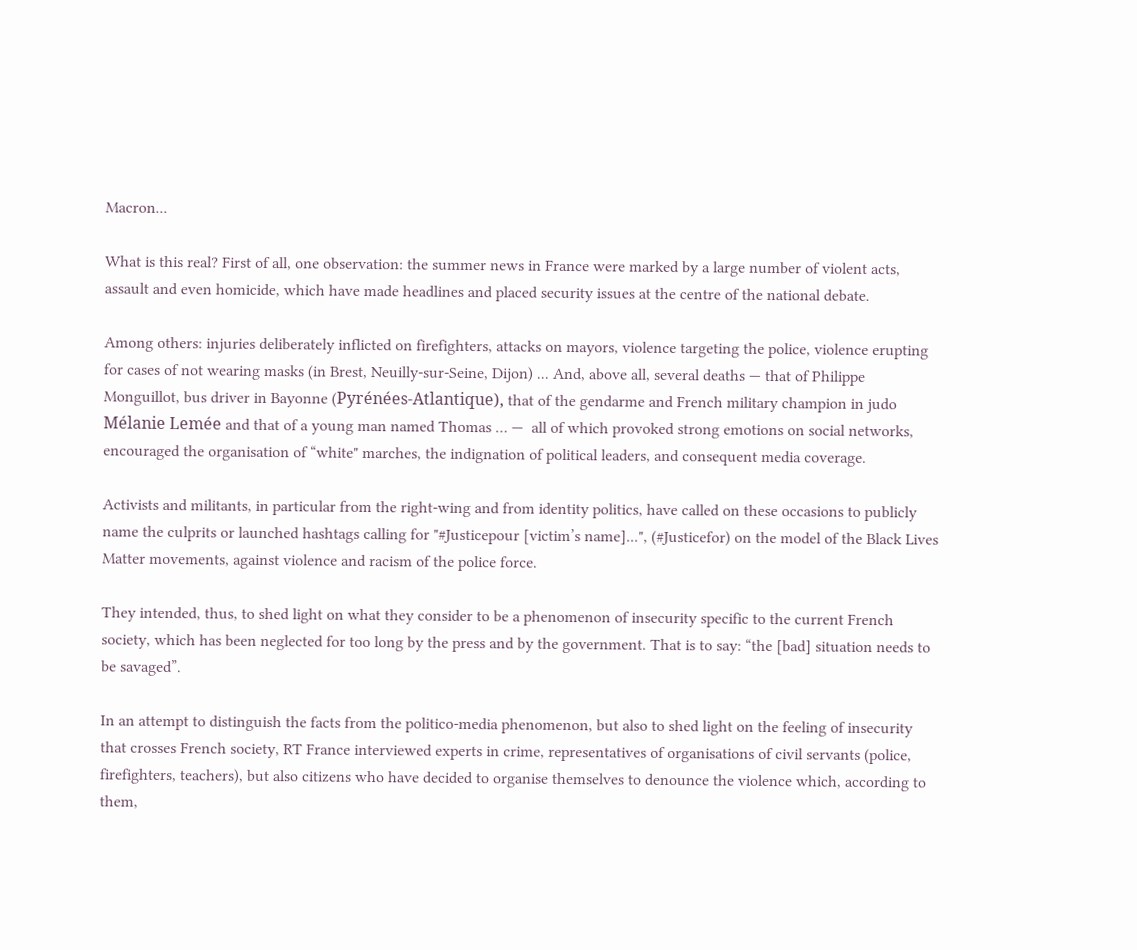Macron...

What is this real? First of all, one observation: the summer news in France were marked by a large number of violent acts, assault and even homicide, which have made headlines and placed security issues at the centre of the national debate.

Among others: injuries deliberately inflicted on firefighters, attacks on mayors, violence targeting the police, violence erupting for cases of not wearing masks (in Brest, Neuilly-sur-Seine, Dijon) ... And, above all, several deaths — that of Philippe Monguillot, bus driver in Bayonne (Pyrénées-Atlantique), that of the gendarme and French military champion in judo Mélanie Lemée and that of a young man named Thomas … —  all of which provoked strong emotions on social networks, encouraged the organisation of “white" marches, the indignation of political leaders, and consequent media coverage.

Activists and militants, in particular from the right-wing and from identity politics, have called on these occasions to publicly name the culprits or launched hashtags calling for "#Justicepour [victim’s name]...", (#Justicefor) on the model of the Black Lives Matter movements, against violence and racism of the police force.

They intended, thus, to shed light on what they consider to be a phenomenon of insecurity specific to the current French society, which has been neglected for too long by the press and by the government. That is to say: “the [bad] situation needs to be savaged”.

In an attempt to distinguish the facts from the politico-media phenomenon, but also to shed light on the feeling of insecurity that crosses French society, RT France interviewed experts in crime, representatives of organisations of civil servants (police, firefighters, teachers), but also citizens who have decided to organise themselves to denounce the violence which, according to them,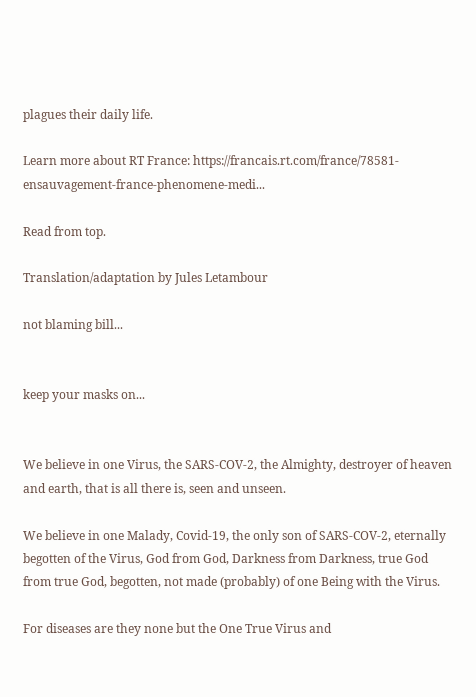plagues their daily life.

Learn more about RT France: https://francais.rt.com/france/78581-ensauvagement-france-phenomene-medi...

Read from top.

Translation/adaptation by Jules Letambour

not blaming bill...


keep your masks on...


We believe in one Virus, the SARS-COV-2, the Almighty, destroyer of heaven and earth, that is all there is, seen and unseen.

We believe in one Malady, Covid-19, the only son of SARS-COV-2, eternally begotten of the Virus, God from God, Darkness from Darkness, true God from true God, begotten, not made (probably) of one Being with the Virus.

For diseases are they none but the One True Virus and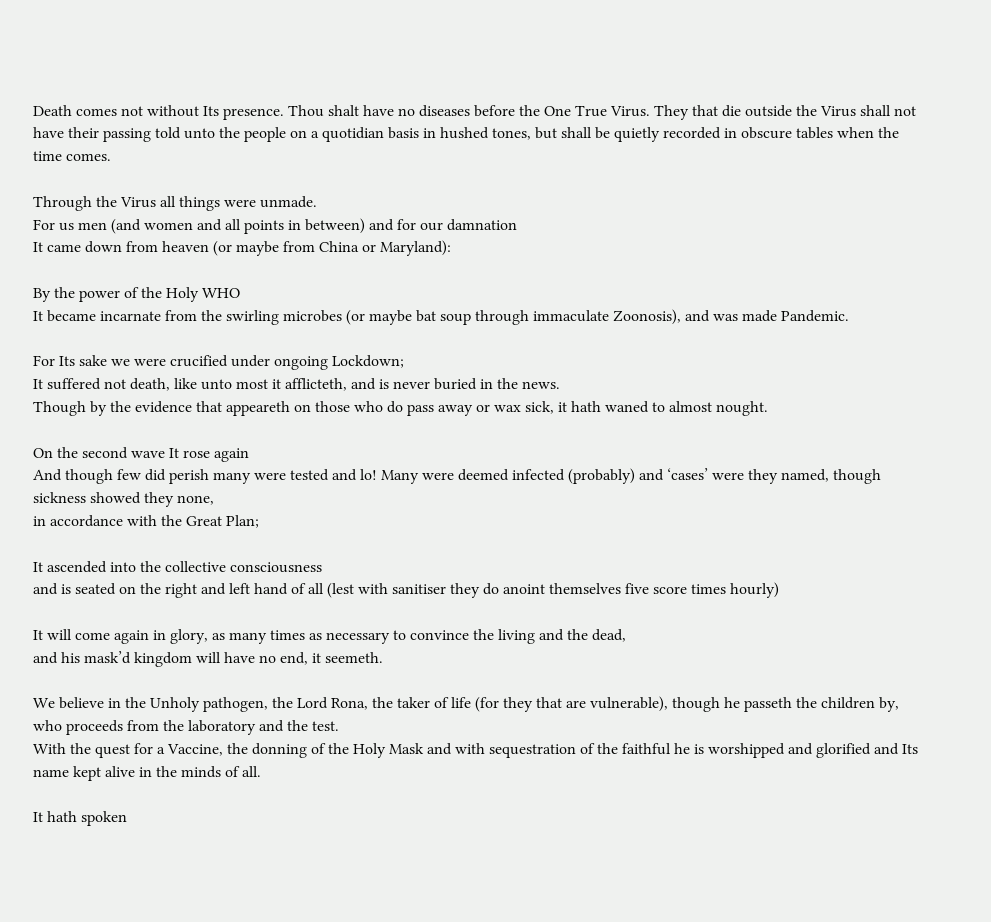Death comes not without Its presence. Thou shalt have no diseases before the One True Virus. They that die outside the Virus shall not have their passing told unto the people on a quotidian basis in hushed tones, but shall be quietly recorded in obscure tables when the time comes.

Through the Virus all things were unmade.
For us men (and women and all points in between) and for our damnation
It came down from heaven (or maybe from China or Maryland):

By the power of the Holy WHO
It became incarnate from the swirling microbes (or maybe bat soup through immaculate Zoonosis), and was made Pandemic.

For Its sake we were crucified under ongoing Lockdown;
It suffered not death, like unto most it afflicteth, and is never buried in the news.
Though by the evidence that appeareth on those who do pass away or wax sick, it hath waned to almost nought.

On the second wave It rose again
And though few did perish many were tested and lo! Many were deemed infected (probably) and ‘cases’ were they named, though sickness showed they none,
in accordance with the Great Plan;

It ascended into the collective consciousness
and is seated on the right and left hand of all (lest with sanitiser they do anoint themselves five score times hourly)

It will come again in glory, as many times as necessary to convince the living and the dead,
and his mask’d kingdom will have no end, it seemeth.

We believe in the Unholy pathogen, the Lord Rona, the taker of life (for they that are vulnerable), though he passeth the children by,
who proceeds from the laboratory and the test.
With the quest for a Vaccine, the donning of the Holy Mask and with sequestration of the faithful he is worshipped and glorified and Its name kept alive in the minds of all.

It hath spoken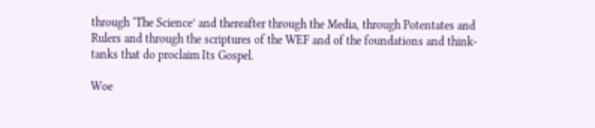through ‘The Science’ and thereafter through the Media, through Potentates and Rulers and through the scriptures of the WEF and of the foundations and think-tanks that do proclaim Its Gospel.

Woe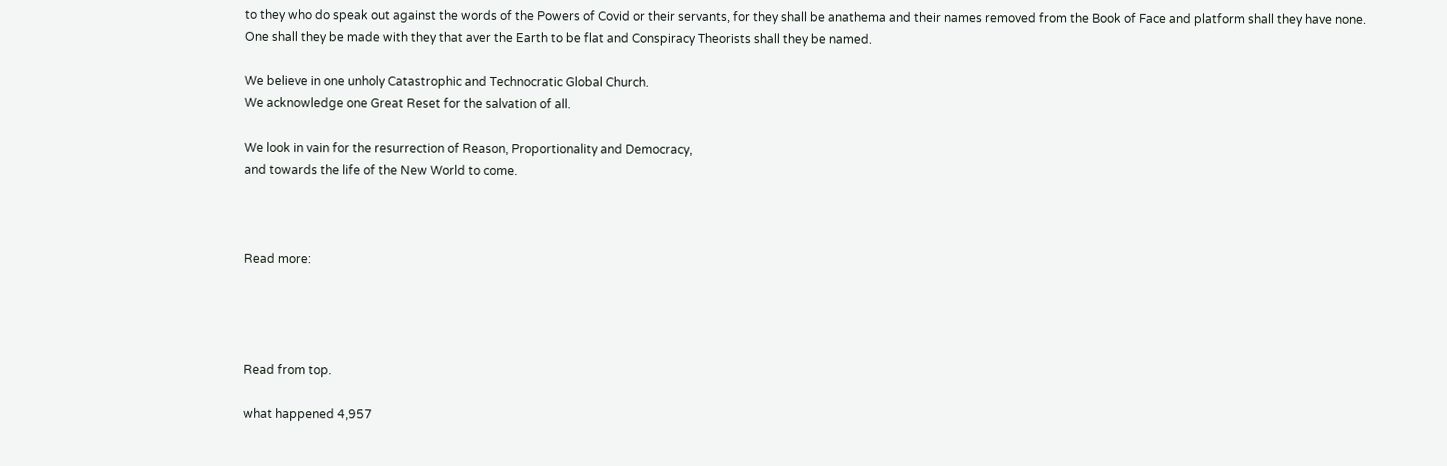to they who do speak out against the words of the Powers of Covid or their servants, for they shall be anathema and their names removed from the Book of Face and platform shall they have none. One shall they be made with they that aver the Earth to be flat and Conspiracy Theorists shall they be named.

We believe in one unholy Catastrophic and Technocratic Global Church.
We acknowledge one Great Reset for the salvation of all.

We look in vain for the resurrection of Reason, Proportionality and Democracy,
and towards the life of the New World to come.



Read more:




Read from top.

what happened 4,957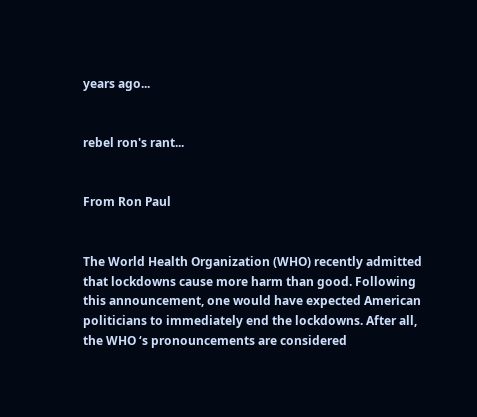years ago...


rebel ron's rant...


From Ron Paul


The World Health Organization (WHO) recently admitted that lockdowns cause more harm than good. Following this announcement, one would have expected American politicians to immediately end the lockdowns. After all, the WHO ‘s pronouncements are considered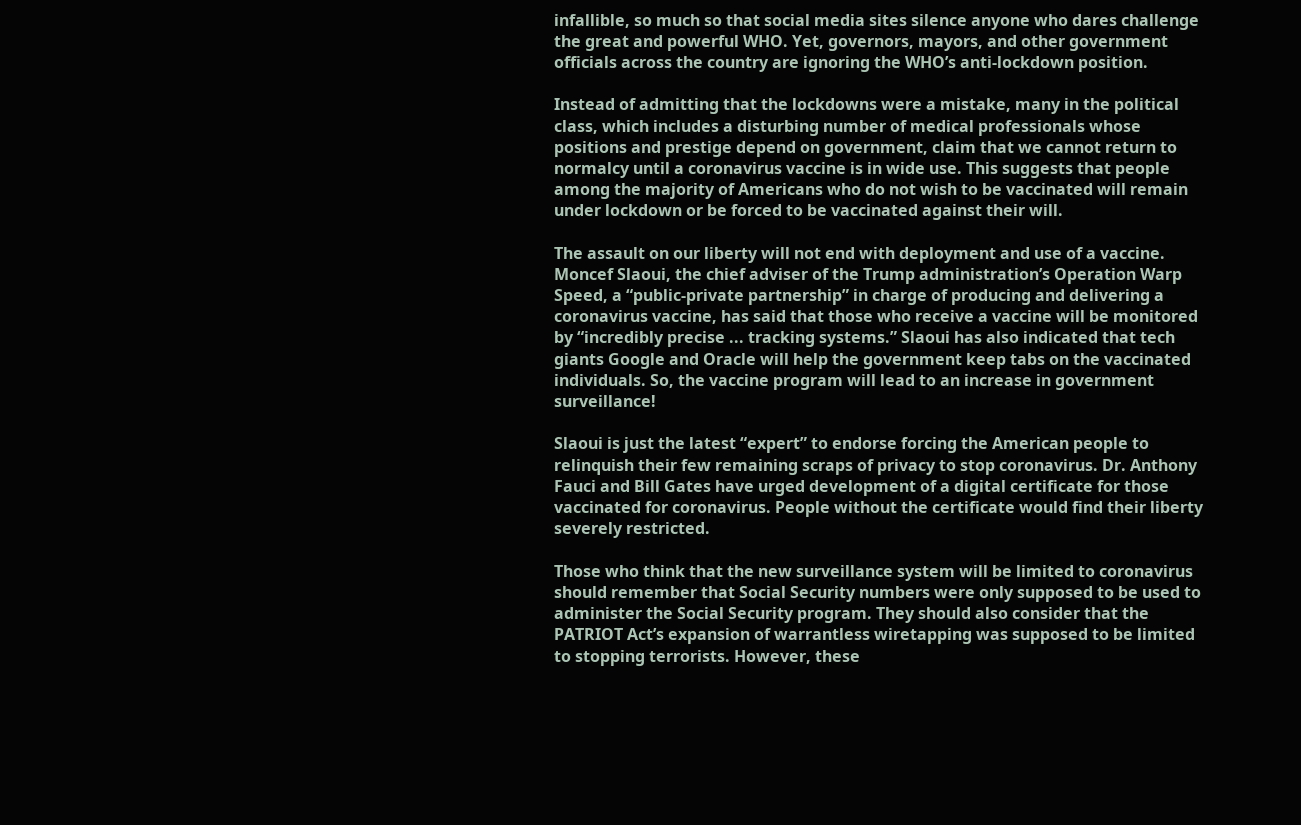infallible, so much so that social media sites silence anyone who dares challenge the great and powerful WHO. Yet, governors, mayors, and other government officials across the country are ignoring the WHO’s anti-lockdown position.

Instead of admitting that the lockdowns were a mistake, many in the political class, which includes a disturbing number of medical professionals whose positions and prestige depend on government, claim that we cannot return to normalcy until a coronavirus vaccine is in wide use. This suggests that people among the majority of Americans who do not wish to be vaccinated will remain under lockdown or be forced to be vaccinated against their will.

The assault on our liberty will not end with deployment and use of a vaccine. Moncef Slaoui, the chief adviser of the Trump administration’s Operation Warp Speed, a “public-private partnership” in charge of producing and delivering a coronavirus vaccine, has said that those who receive a vaccine will be monitored by “incredibly precise ... tracking systems.” Slaoui has also indicated that tech giants Google and Oracle will help the government keep tabs on the vaccinated individuals. So, the vaccine program will lead to an increase in government surveillance!

Slaoui is just the latest “expert” to endorse forcing the American people to relinquish their few remaining scraps of privacy to stop coronavirus. Dr. Anthony Fauci and Bill Gates have urged development of a digital certificate for those vaccinated for coronavirus. People without the certificate would find their liberty severely restricted.

Those who think that the new surveillance system will be limited to coronavirus should remember that Social Security numbers were only supposed to be used to administer the Social Security program. They should also consider that the PATRIOT Act’s expansion of warrantless wiretapping was supposed to be limited to stopping terrorists. However, these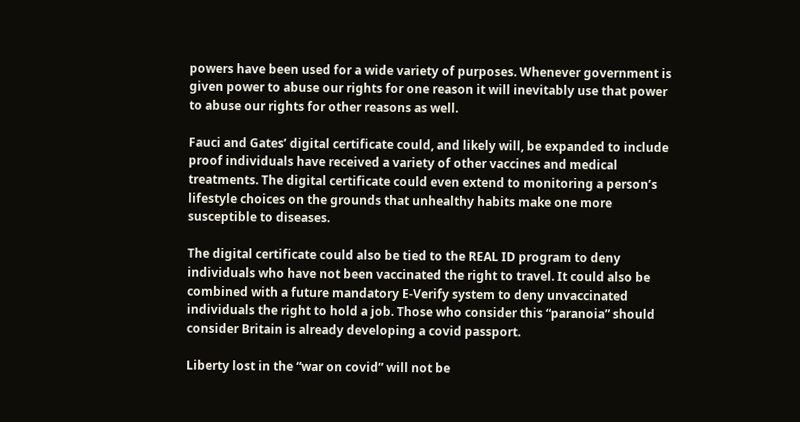powers have been used for a wide variety of purposes. Whenever government is given power to abuse our rights for one reason it will inevitably use that power to abuse our rights for other reasons as well.

Fauci and Gates’ digital certificate could, and likely will, be expanded to include proof individuals have received a variety of other vaccines and medical treatments. The digital certificate could even extend to monitoring a person’s lifestyle choices on the grounds that unhealthy habits make one more susceptible to diseases.

The digital certificate could also be tied to the REAL ID program to deny individuals who have not been vaccinated the right to travel. It could also be combined with a future mandatory E-Verify system to deny unvaccinated individuals the right to hold a job. Those who consider this “paranoia” should consider Britain is already developing a covid passport.

Liberty lost in the “war on covid” will not be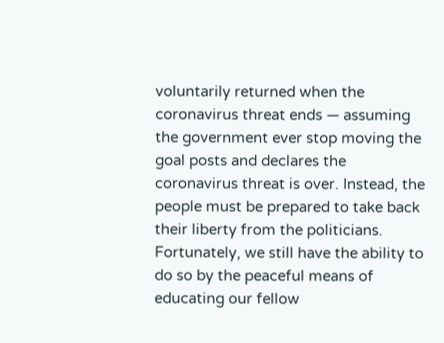voluntarily returned when the coronavirus threat ends — assuming the government ever stop moving the goal posts and declares the coronavirus threat is over. Instead, the people must be prepared to take back their liberty from the politicians. Fortunately, we still have the ability to do so by the peaceful means of educating our fellow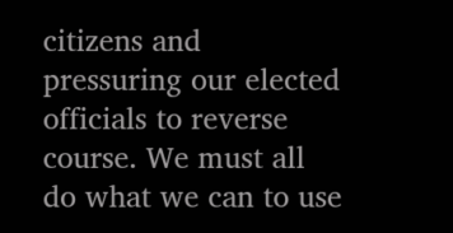citizens and pressuring our elected officials to reverse course. We must all do what we can to use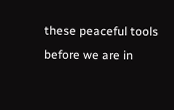these peaceful tools before we are in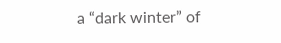a “dark winter” of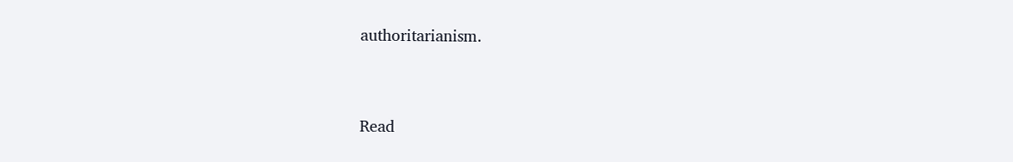authoritarianism.


Read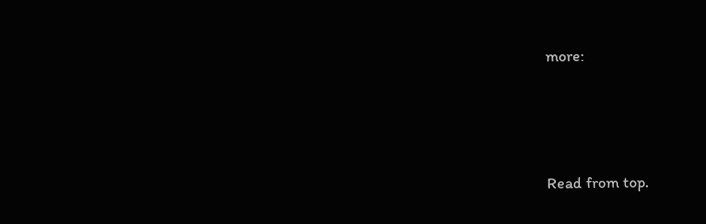more:




Read from top.